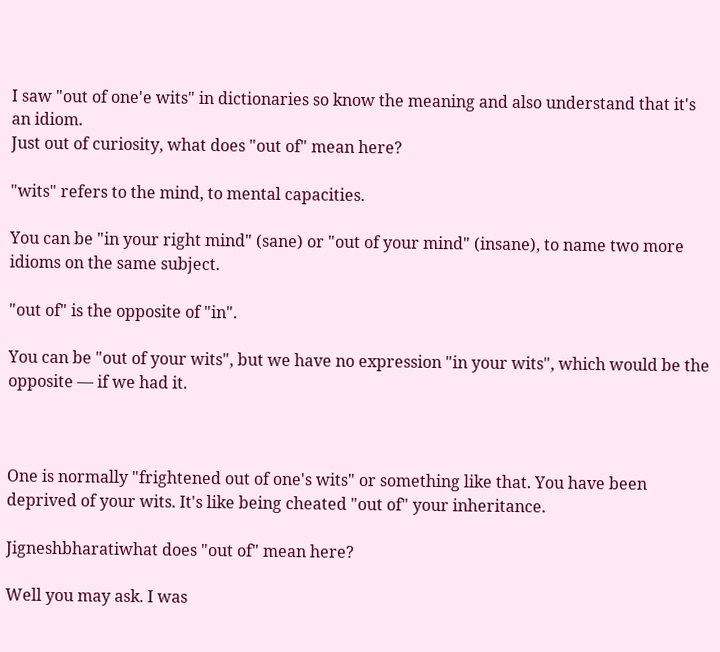I saw "out of one'e wits" in dictionaries so know the meaning and also understand that it's an idiom.
Just out of curiosity, what does "out of" mean here?

"wits" refers to the mind, to mental capacities.

You can be "in your right mind" (sane) or "out of your mind" (insane), to name two more idioms on the same subject.

"out of" is the opposite of "in".

You can be "out of your wits", but we have no expression "in your wits", which would be the opposite — if we had it.



One is normally "frightened out of one's wits" or something like that. You have been deprived of your wits. It's like being cheated "out of" your inheritance.

Jigneshbharatiwhat does "out of" mean here?

Well you may ask. I was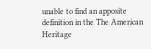unable to find an apposite definition in the The American Heritage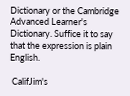Dictionary or the Cambridge Advanced Learner's Dictionary. Suffice it to say that the expression is plain English.

 CalifJim's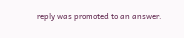reply was promoted to an answer.